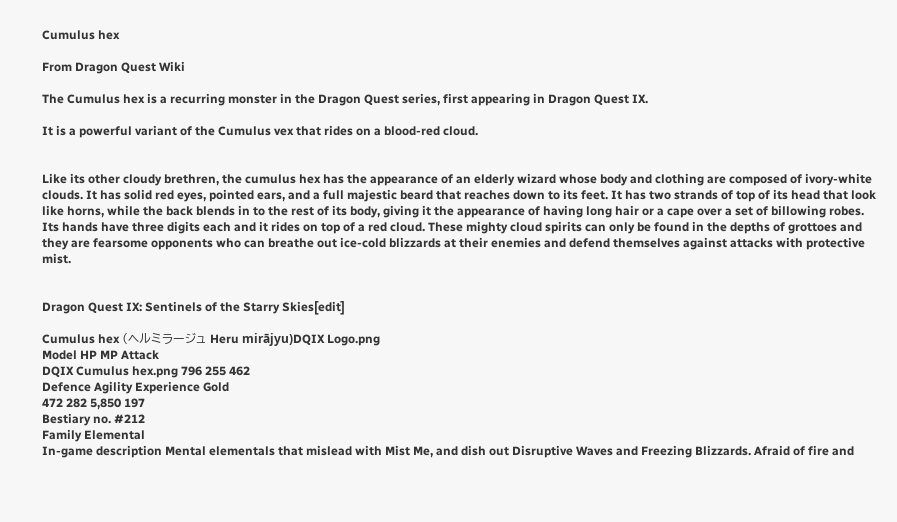Cumulus hex

From Dragon Quest Wiki

The Cumulus hex is a recurring monster in the Dragon Quest series, first appearing in Dragon Quest IX.

It is a powerful variant of the Cumulus vex that rides on a blood-red cloud.


Like its other cloudy brethren, the cumulus hex has the appearance of an elderly wizard whose body and clothing are composed of ivory-white clouds. It has solid red eyes, pointed ears, and a full majestic beard that reaches down to its feet. It has two strands of top of its head that look like horns, while the back blends in to the rest of its body, giving it the appearance of having long hair or a cape over a set of billowing robes. Its hands have three digits each and it rides on top of a red cloud. These mighty cloud spirits can only be found in the depths of grottoes and they are fearsome opponents who can breathe out ice-cold blizzards at their enemies and defend themselves against attacks with protective mist.


Dragon Quest IX: Sentinels of the Starry Skies[edit]

Cumulus hex (ヘルミラージュ Heru mirājyu)DQIX Logo.png
Model HP MP Attack
DQIX Cumulus hex.png 796 255 462
Defence Agility Experience Gold
472 282 5,850 197
Bestiary no. #212
Family Elemental
In-game description Mental elementals that mislead with Mist Me, and dish out Disruptive Waves and Freezing Blizzards. Afraid of fire and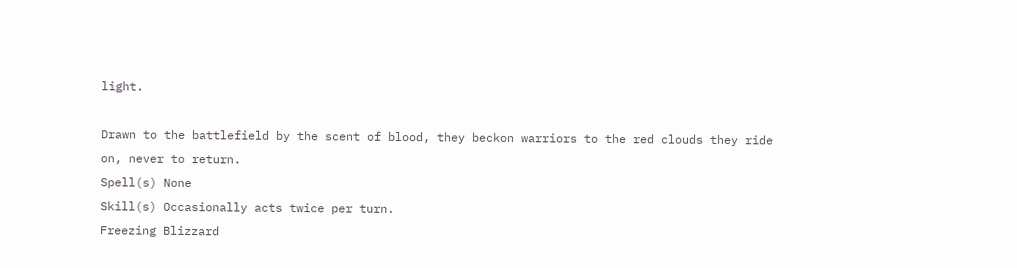light.

Drawn to the battlefield by the scent of blood, they beckon warriors to the red clouds they ride on, never to return.
Spell(s) None
Skill(s) Occasionally acts twice per turn.
Freezing Blizzard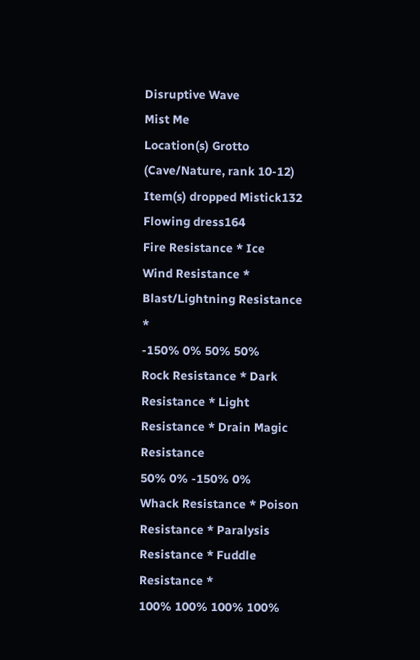Disruptive Wave
Mist Me
Location(s) Grotto (Cave/Nature, rank 10-12)
Item(s) dropped Mistick132
Flowing dress164
Fire Resistance * Ice
Wind Resistance * Blast/Lightning Resistance *
-150% 0% 50% 50%
Rock Resistance * Dark Resistance * Light Resistance * Drain Magic Resistance
50% 0% -150% 0%
Whack Resistance * Poison Resistance * Paralysis Resistance * Fuddle Resistance *
100% 100% 100% 100%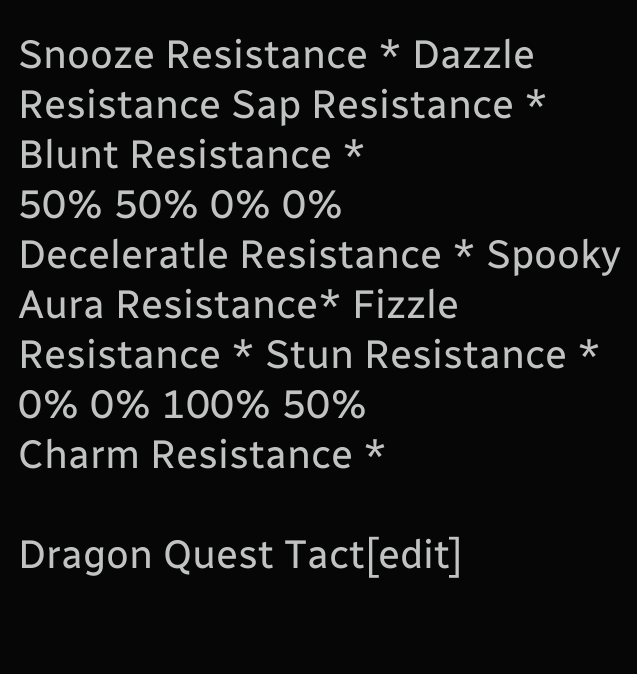Snooze Resistance * Dazzle Resistance Sap Resistance * Blunt Resistance *
50% 50% 0% 0%
Deceleratle Resistance * Spooky Aura Resistance* Fizzle Resistance * Stun Resistance *
0% 0% 100% 50%
Charm Resistance *

Dragon Quest Tact[edit]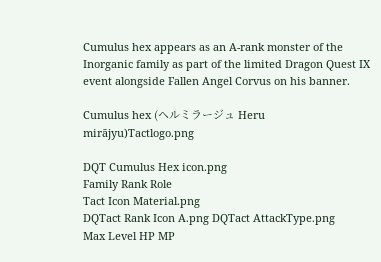Cumulus hex appears as an A-rank monster of the Inorganic family as part of the limited Dragon Quest IX event alongside Fallen Angel Corvus on his banner.

Cumulus hex (ヘルミラージュ Heru mirājyu)Tactlogo.png

DQT Cumulus Hex icon.png
Family Rank Role
Tact Icon Material.png
DQTact Rank Icon A.png DQTact AttackType.png
Max Level HP MP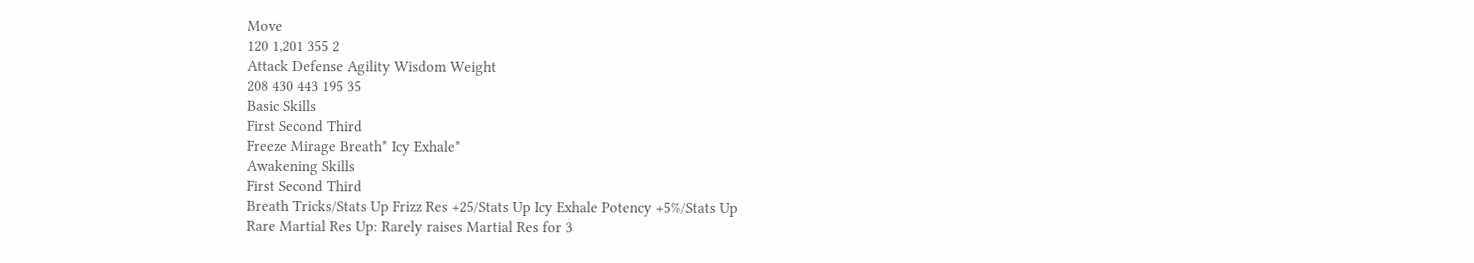Move
120 1,201 355 2
Attack Defense Agility Wisdom Weight
208 430 443 195 35
Basic Skills
First Second Third
Freeze Mirage Breath* Icy Exhale*
Awakening Skills
First Second Third
Breath Tricks/Stats Up Frizz Res +25/Stats Up Icy Exhale Potency +5%/Stats Up
Rare Martial Res Up: Rarely raises Martial Res for 3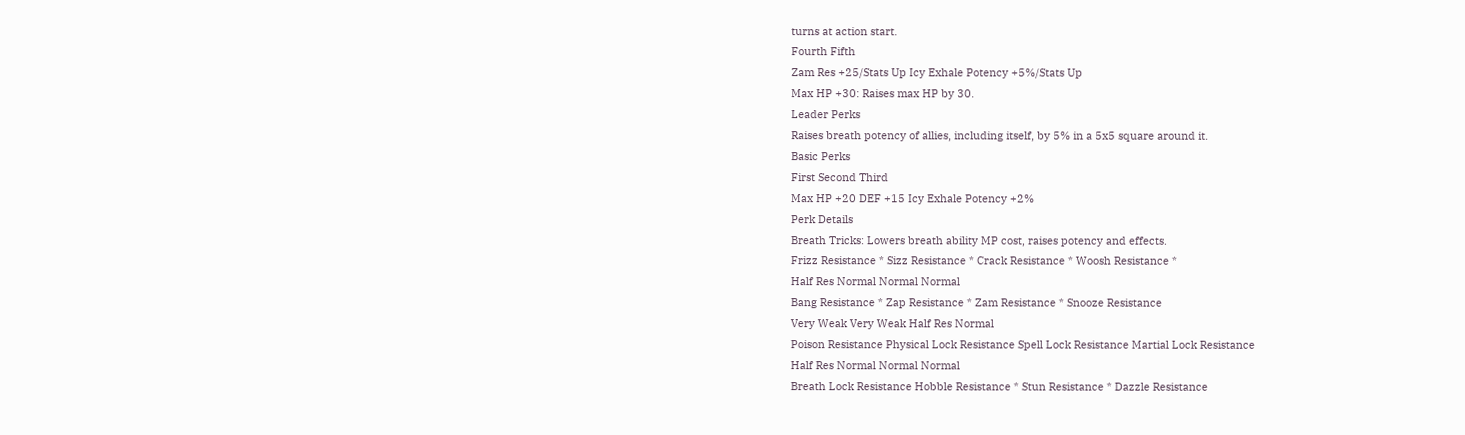turns at action start.
Fourth Fifth
Zam Res +25/Stats Up Icy Exhale Potency +5%/Stats Up
Max HP +30: Raises max HP by 30.
Leader Perks
Raises breath potency of allies, including itself, by 5% in a 5x5 square around it.
Basic Perks
First Second Third
Max HP +20 DEF +15 Icy Exhale Potency +2%
Perk Details
Breath Tricks: Lowers breath ability MP cost, raises potency and effects.
Frizz Resistance * Sizz Resistance * Crack Resistance * Woosh Resistance *
Half Res Normal Normal Normal
Bang Resistance * Zap Resistance * Zam Resistance * Snooze Resistance
Very Weak Very Weak Half Res Normal
Poison Resistance Physical Lock Resistance Spell Lock Resistance Martial Lock Resistance
Half Res Normal Normal Normal
Breath Lock Resistance Hobble Resistance * Stun Resistance * Dazzle Resistance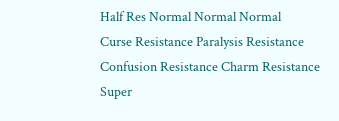Half Res Normal Normal Normal
Curse Resistance Paralysis Resistance Confusion Resistance Charm Resistance
Super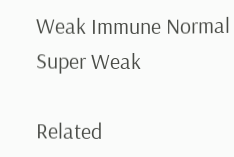Weak Immune Normal Super Weak

Related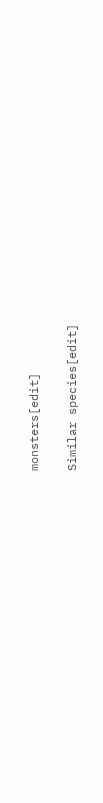monsters[edit]

Similar species[edit]